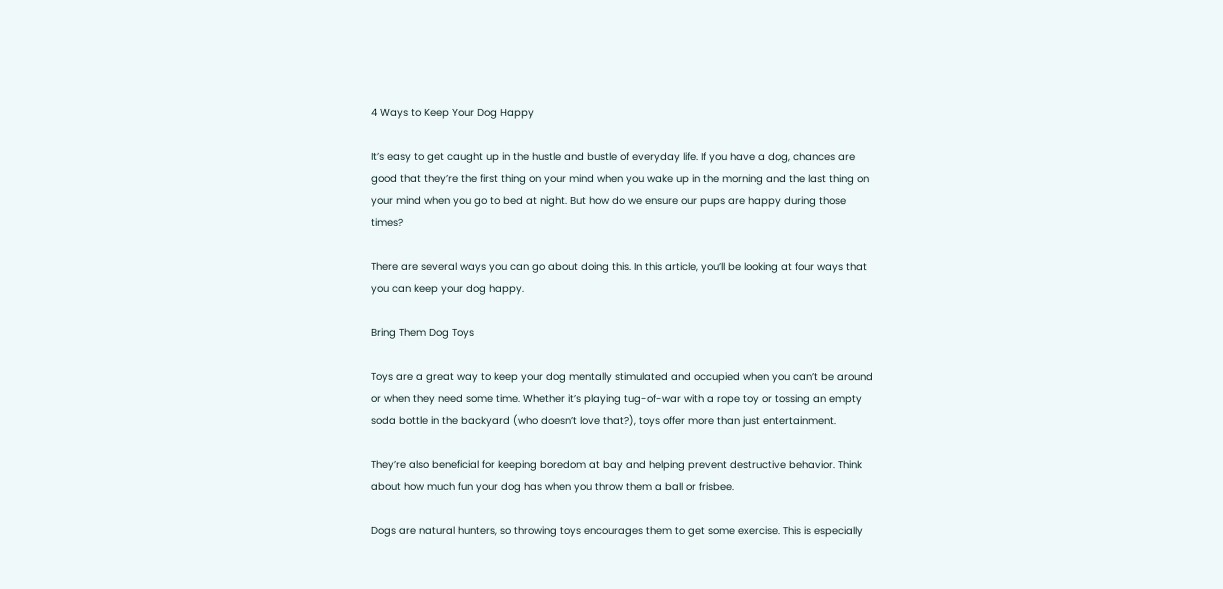4 Ways to Keep Your Dog Happy

It’s easy to get caught up in the hustle and bustle of everyday life. If you have a dog, chances are good that they’re the first thing on your mind when you wake up in the morning and the last thing on your mind when you go to bed at night. But how do we ensure our pups are happy during those times?

There are several ways you can go about doing this. In this article, you’ll be looking at four ways that you can keep your dog happy.

Bring Them Dog Toys

Toys are a great way to keep your dog mentally stimulated and occupied when you can’t be around or when they need some time. Whether it’s playing tug-of-war with a rope toy or tossing an empty soda bottle in the backyard (who doesn’t love that?), toys offer more than just entertainment.

They’re also beneficial for keeping boredom at bay and helping prevent destructive behavior. Think about how much fun your dog has when you throw them a ball or frisbee.

Dogs are natural hunters, so throwing toys encourages them to get some exercise. This is especially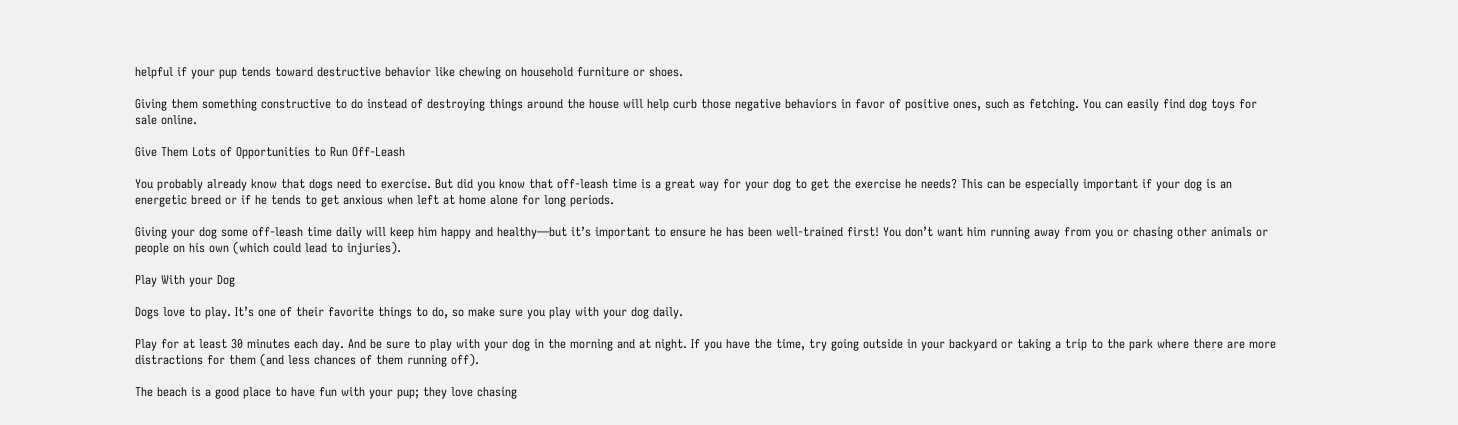helpful if your pup tends toward destructive behavior like chewing on household furniture or shoes.

Giving them something constructive to do instead of destroying things around the house will help curb those negative behaviors in favor of positive ones, such as fetching. You can easily find dog toys for sale online.

Give Them Lots of Opportunities to Run Off-Leash

You probably already know that dogs need to exercise. But did you know that off-leash time is a great way for your dog to get the exercise he needs? This can be especially important if your dog is an energetic breed or if he tends to get anxious when left at home alone for long periods.

Giving your dog some off-leash time daily will keep him happy and healthy—but it’s important to ensure he has been well-trained first! You don’t want him running away from you or chasing other animals or people on his own (which could lead to injuries).

Play With your Dog

Dogs love to play. It’s one of their favorite things to do, so make sure you play with your dog daily.

Play for at least 30 minutes each day. And be sure to play with your dog in the morning and at night. If you have the time, try going outside in your backyard or taking a trip to the park where there are more distractions for them (and less chances of them running off).

The beach is a good place to have fun with your pup; they love chasing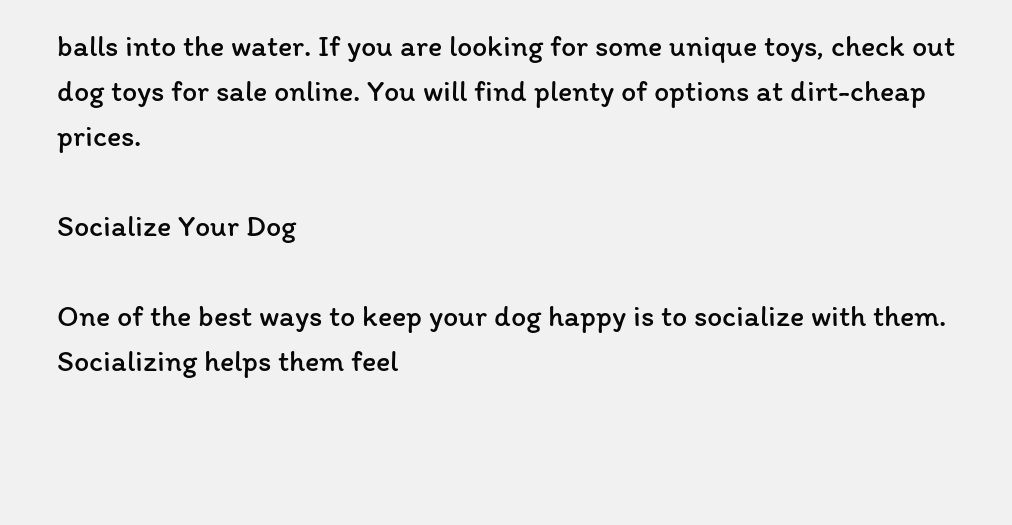balls into the water. If you are looking for some unique toys, check out dog toys for sale online. You will find plenty of options at dirt-cheap prices.

Socialize Your Dog

One of the best ways to keep your dog happy is to socialize with them. Socializing helps them feel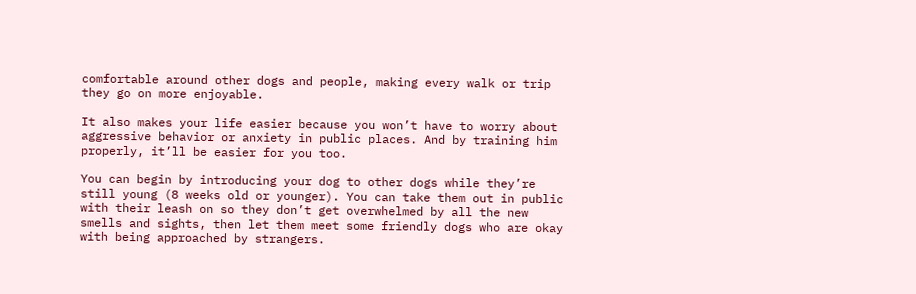comfortable around other dogs and people, making every walk or trip they go on more enjoyable.

It also makes your life easier because you won’t have to worry about aggressive behavior or anxiety in public places. And by training him properly, it’ll be easier for you too.

You can begin by introducing your dog to other dogs while they’re still young (8 weeks old or younger). You can take them out in public with their leash on so they don’t get overwhelmed by all the new smells and sights, then let them meet some friendly dogs who are okay with being approached by strangers.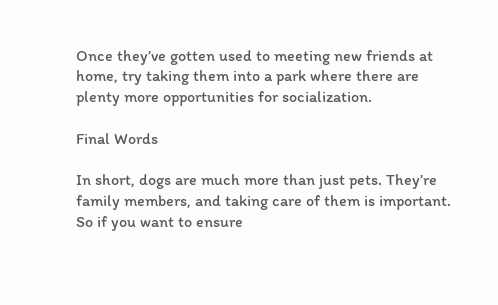Once they’ve gotten used to meeting new friends at home, try taking them into a park where there are plenty more opportunities for socialization.

Final Words

In short, dogs are much more than just pets. They’re family members, and taking care of them is important. So if you want to ensure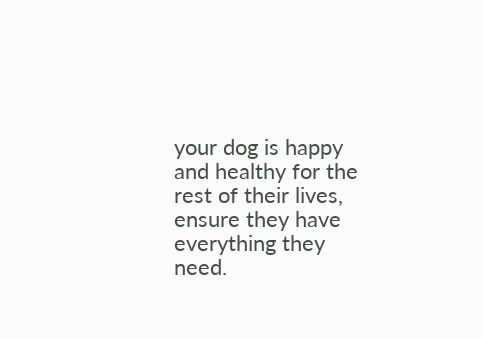your dog is happy and healthy for the rest of their lives, ensure they have everything they need.